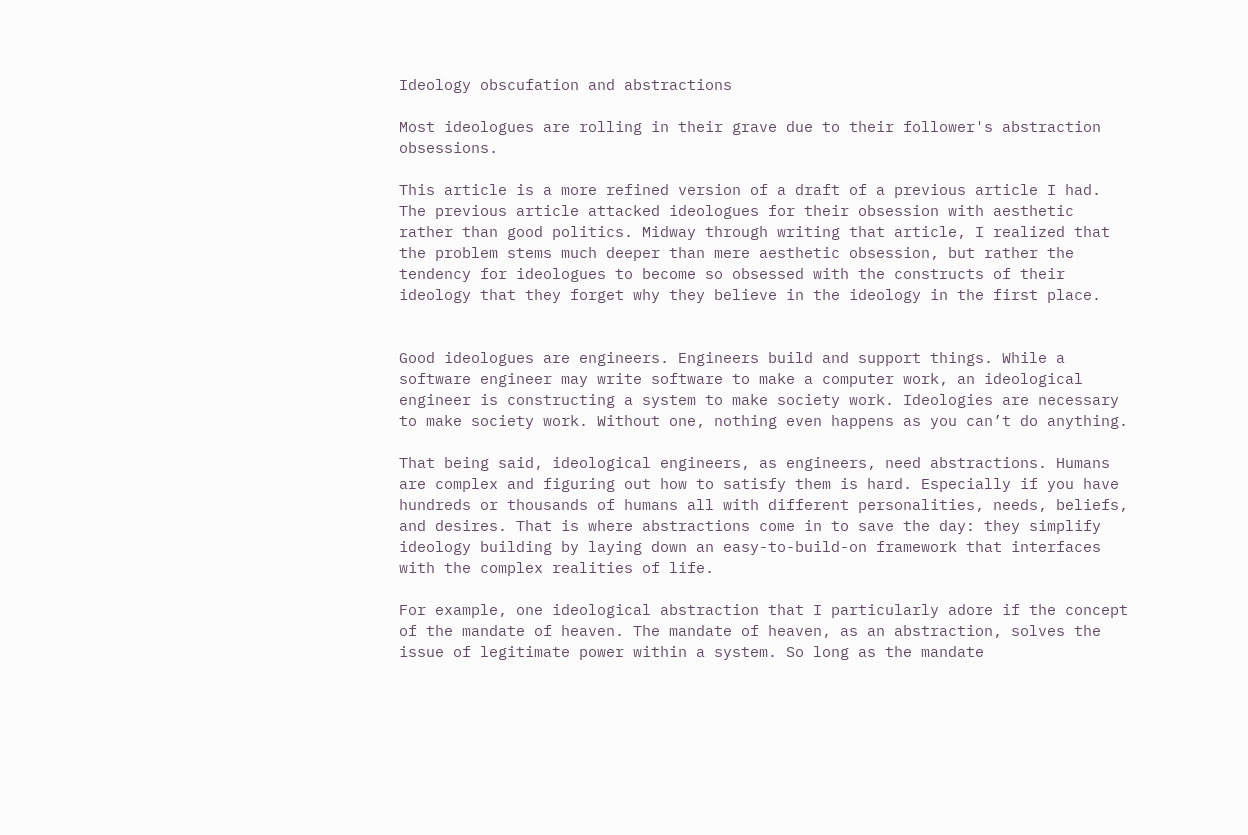Ideology obscufation and abstractions

Most ideologues are rolling in their grave due to their follower's abstraction obsessions.

This article is a more refined version of a draft of a previous article I had. The previous article attacked ideologues for their obsession with aesthetic rather than good politics. Midway through writing that article, I realized that the problem stems much deeper than mere aesthetic obsession, but rather the tendency for ideologues to become so obsessed with the constructs of their ideology that they forget why they believe in the ideology in the first place.


Good ideologues are engineers. Engineers build and support things. While a software engineer may write software to make a computer work, an ideological engineer is constructing a system to make society work. Ideologies are necessary to make society work. Without one, nothing even happens as you can’t do anything.

That being said, ideological engineers, as engineers, need abstractions. Humans are complex and figuring out how to satisfy them is hard. Especially if you have hundreds or thousands of humans all with different personalities, needs, beliefs, and desires. That is where abstractions come in to save the day: they simplify ideology building by laying down an easy-to-build-on framework that interfaces with the complex realities of life.

For example, one ideological abstraction that I particularly adore if the concept of the mandate of heaven. The mandate of heaven, as an abstraction, solves the issue of legitimate power within a system. So long as the mandate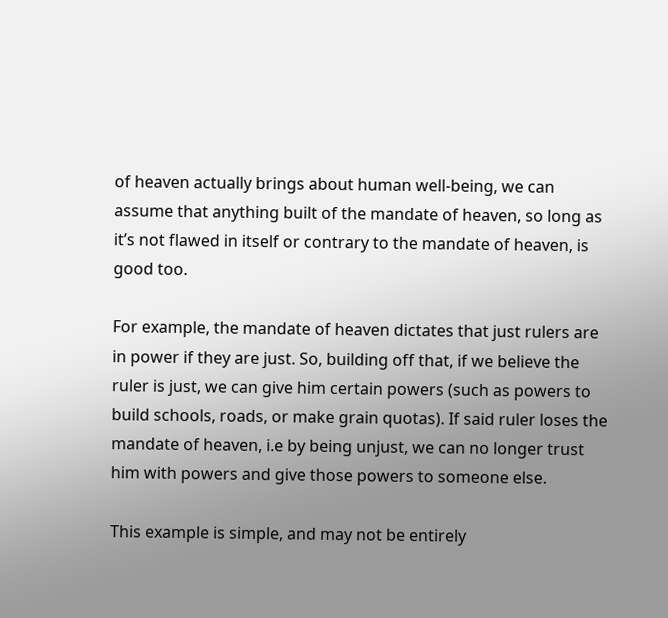of heaven actually brings about human well-being, we can assume that anything built of the mandate of heaven, so long as it’s not flawed in itself or contrary to the mandate of heaven, is good too.

For example, the mandate of heaven dictates that just rulers are in power if they are just. So, building off that, if we believe the ruler is just, we can give him certain powers (such as powers to build schools, roads, or make grain quotas). If said ruler loses the mandate of heaven, i.e by being unjust, we can no longer trust him with powers and give those powers to someone else.

This example is simple, and may not be entirely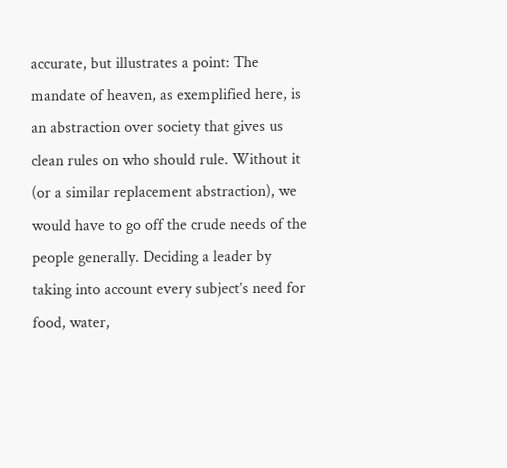accurate, but illustrates a point: The mandate of heaven, as exemplified here, is an abstraction over society that gives us clean rules on who should rule. Without it (or a similar replacement abstraction), we would have to go off the crude needs of the people generally. Deciding a leader by taking into account every subject’s need for food, water,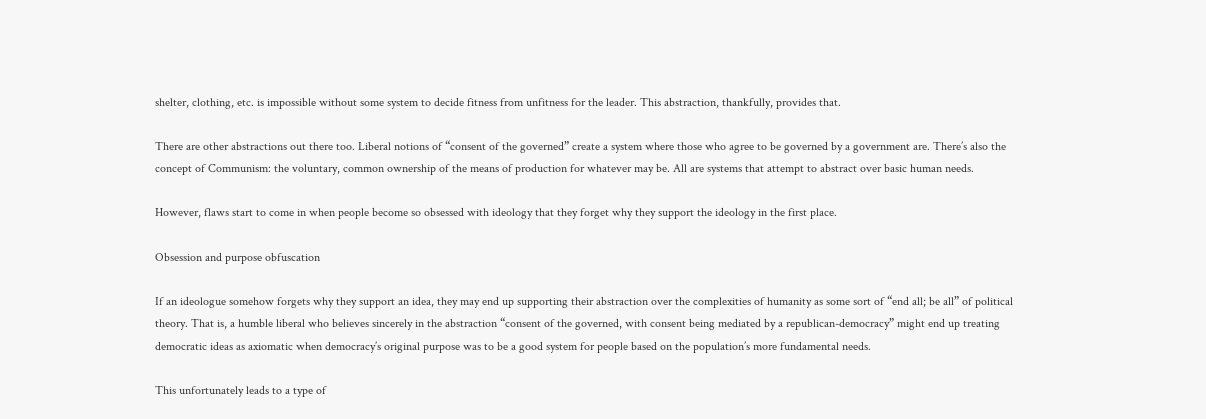shelter, clothing, etc. is impossible without some system to decide fitness from unfitness for the leader. This abstraction, thankfully, provides that.

There are other abstractions out there too. Liberal notions of “consent of the governed” create a system where those who agree to be governed by a government are. There’s also the concept of Communism: the voluntary, common ownership of the means of production for whatever may be. All are systems that attempt to abstract over basic human needs.

However, flaws start to come in when people become so obsessed with ideology that they forget why they support the ideology in the first place.

Obsession and purpose obfuscation

If an ideologue somehow forgets why they support an idea, they may end up supporting their abstraction over the complexities of humanity as some sort of “end all; be all” of political theory. That is, a humble liberal who believes sincerely in the abstraction “consent of the governed, with consent being mediated by a republican-democracy” might end up treating democratic ideas as axiomatic when democracy’s original purpose was to be a good system for people based on the population’s more fundamental needs.

This unfortunately leads to a type of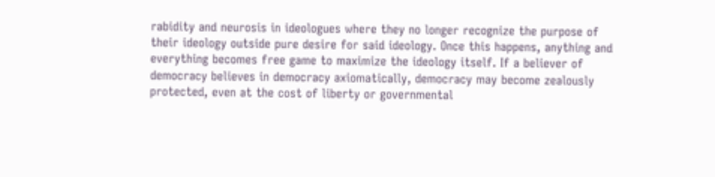rabidity and neurosis in ideologues where they no longer recognize the purpose of their ideology outside pure desire for said ideology. Once this happens, anything and everything becomes free game to maximize the ideology itself. If a believer of democracy believes in democracy axiomatically, democracy may become zealously protected, even at the cost of liberty or governmental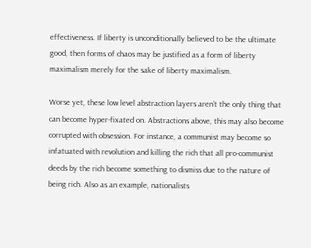effectiveness. If liberty is unconditionally believed to be the ultimate good, then forms of chaos may be justified as a form of liberty maximalism merely for the sake of liberty maximalism.

Worse yet, these low level abstraction layers aren’t the only thing that can become hyper-fixated on. Abstractions above, this may also become corrupted with obsession. For instance, a communist may become so infatuated with revolution and killing the rich that all pro-communist deeds by the rich become something to dismiss due to the nature of being rich. Also as an example, nationalists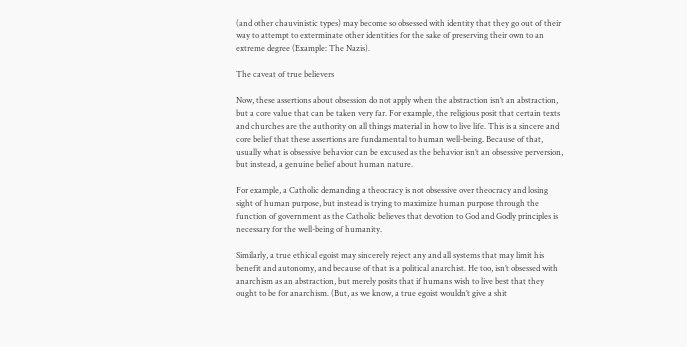(and other chauvinistic types) may become so obsessed with identity that they go out of their way to attempt to exterminate other identities for the sake of preserving their own to an extreme degree (Example: The Nazis).

The caveat of true believers

Now, these assertions about obsession do not apply when the abstraction isn’t an abstraction, but a core value that can be taken very far. For example, the religious posit that certain texts and churches are the authority on all things material in how to live life. This is a sincere and core belief that these assertions are fundamental to human well-being. Because of that, usually what is obsessive behavior can be excused as the behavior isn’t an obsessive perversion, but instead, a genuine belief about human nature.

For example, a Catholic demanding a theocracy is not obsessive over theocracy and losing sight of human purpose, but instead is trying to maximize human purpose through the function of government as the Catholic believes that devotion to God and Godly principles is necessary for the well-being of humanity.

Similarly, a true ethical egoist may sincerely reject any and all systems that may limit his benefit and autonomy, and because of that is a political anarchist. He too, isn’t obsessed with anarchism as an abstraction, but merely posits that if humans wish to live best that they ought to be for anarchism. (But, as we know, a true egoist wouldn’t give a shit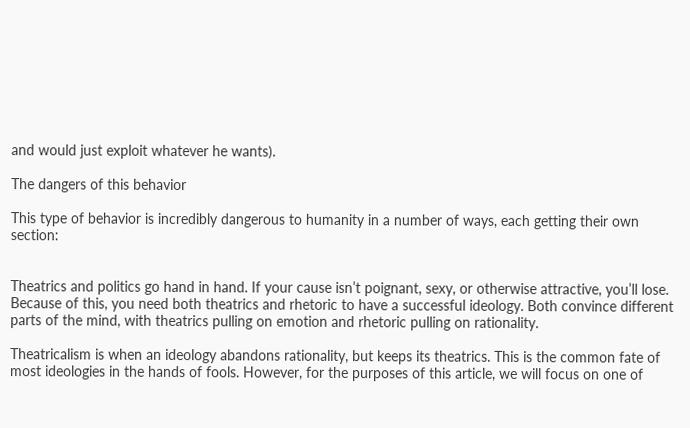and would just exploit whatever he wants).

The dangers of this behavior

This type of behavior is incredibly dangerous to humanity in a number of ways, each getting their own section:


Theatrics and politics go hand in hand. If your cause isn’t poignant, sexy, or otherwise attractive, you’ll lose. Because of this, you need both theatrics and rhetoric to have a successful ideology. Both convince different parts of the mind, with theatrics pulling on emotion and rhetoric pulling on rationality.

Theatricalism is when an ideology abandons rationality, but keeps its theatrics. This is the common fate of most ideologies in the hands of fools. However, for the purposes of this article, we will focus on one of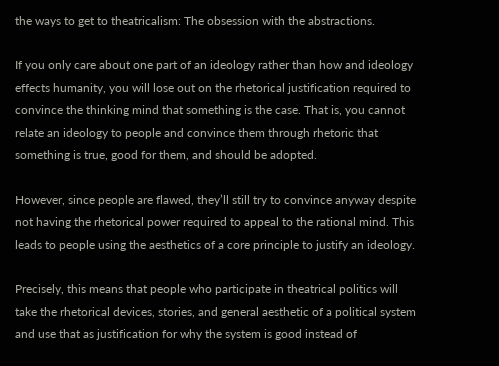the ways to get to theatricalism: The obsession with the abstractions.

If you only care about one part of an ideology rather than how and ideology effects humanity, you will lose out on the rhetorical justification required to convince the thinking mind that something is the case. That is, you cannot relate an ideology to people and convince them through rhetoric that something is true, good for them, and should be adopted.

However, since people are flawed, they’ll still try to convince anyway despite not having the rhetorical power required to appeal to the rational mind. This leads to people using the aesthetics of a core principle to justify an ideology.

Precisely, this means that people who participate in theatrical politics will take the rhetorical devices, stories, and general aesthetic of a political system and use that as justification for why the system is good instead of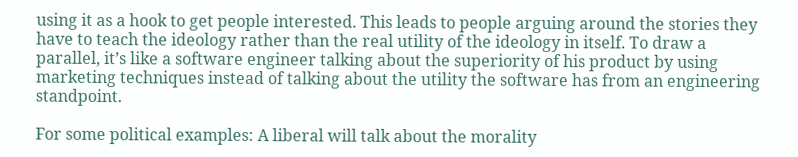using it as a hook to get people interested. This leads to people arguing around the stories they have to teach the ideology rather than the real utility of the ideology in itself. To draw a parallel, it’s like a software engineer talking about the superiority of his product by using marketing techniques instead of talking about the utility the software has from an engineering standpoint.

For some political examples: A liberal will talk about the morality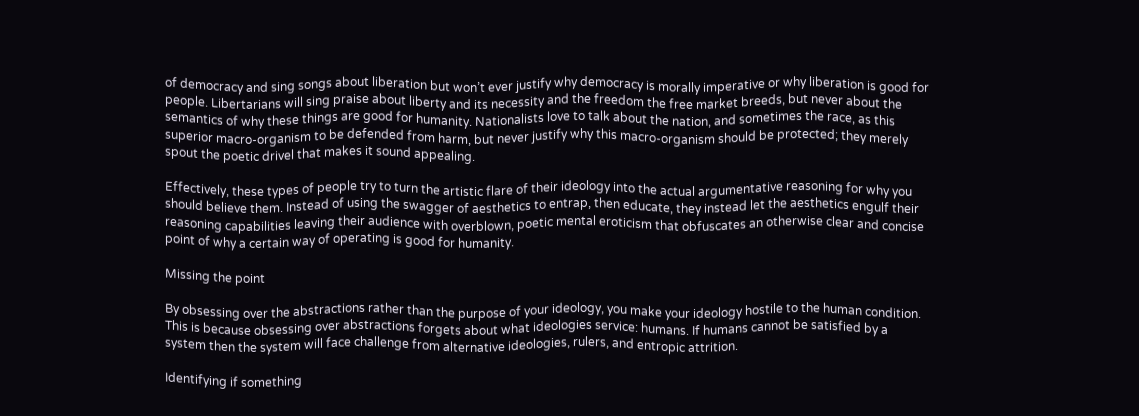of democracy and sing songs about liberation but won’t ever justify why democracy is morally imperative or why liberation is good for people. Libertarians will sing praise about liberty and its necessity and the freedom the free market breeds, but never about the semantics of why these things are good for humanity. Nationalists love to talk about the nation, and sometimes the race, as this superior macro-organism to be defended from harm, but never justify why this macro-organism should be protected; they merely spout the poetic drivel that makes it sound appealing.

Effectively, these types of people try to turn the artistic flare of their ideology into the actual argumentative reasoning for why you should believe them. Instead of using the swagger of aesthetics to entrap, then educate, they instead let the aesthetics engulf their reasoning capabilities leaving their audience with overblown, poetic mental eroticism that obfuscates an otherwise clear and concise point of why a certain way of operating is good for humanity.

Missing the point

By obsessing over the abstractions rather than the purpose of your ideology, you make your ideology hostile to the human condition. This is because obsessing over abstractions forgets about what ideologies service: humans. If humans cannot be satisfied by a system then the system will face challenge from alternative ideologies, rulers, and entropic attrition.

Identifying if something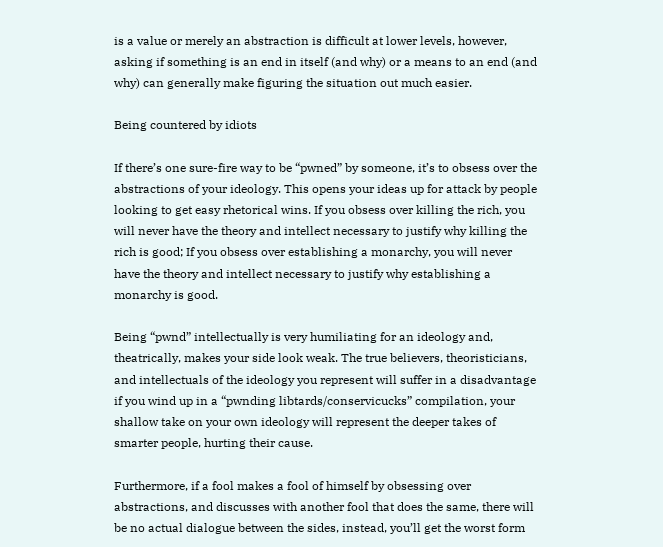is a value or merely an abstraction is difficult at lower levels, however, asking if something is an end in itself (and why) or a means to an end (and why) can generally make figuring the situation out much easier.

Being countered by idiots

If there’s one sure-fire way to be “pwned” by someone, it’s to obsess over the abstractions of your ideology. This opens your ideas up for attack by people looking to get easy rhetorical wins. If you obsess over killing the rich, you will never have the theory and intellect necessary to justify why killing the rich is good; If you obsess over establishing a monarchy, you will never have the theory and intellect necessary to justify why establishing a monarchy is good.

Being “pwnd” intellectually is very humiliating for an ideology and, theatrically, makes your side look weak. The true believers, theoristicians, and intellectuals of the ideology you represent will suffer in a disadvantage if you wind up in a “pwnding libtards/conservicucks” compilation, your shallow take on your own ideology will represent the deeper takes of smarter people, hurting their cause.

Furthermore, if a fool makes a fool of himself by obsessing over abstractions, and discusses with another fool that does the same, there will be no actual dialogue between the sides, instead, you’ll get the worst form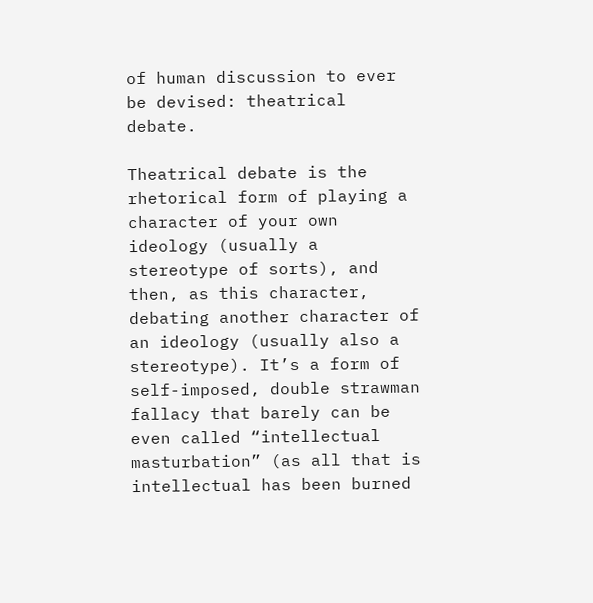of human discussion to ever be devised: theatrical debate.

Theatrical debate is the rhetorical form of playing a character of your own ideology (usually a stereotype of sorts), and then, as this character, debating another character of an ideology (usually also a stereotype). It’s a form of self-imposed, double strawman fallacy that barely can be even called “intellectual masturbation” (as all that is intellectual has been burned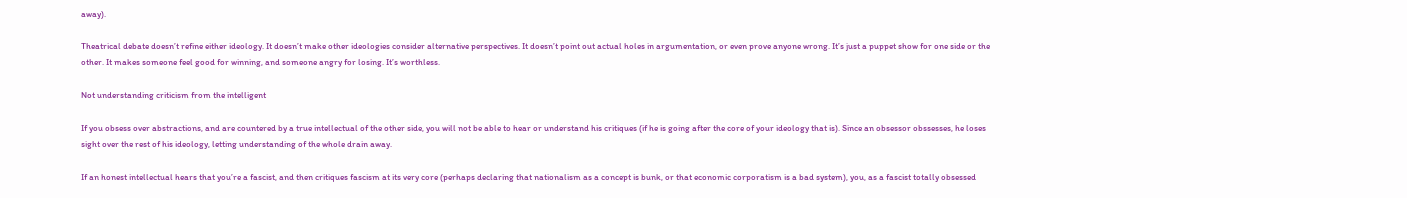away).

Theatrical debate doesn’t refine either ideology. It doesn’t make other ideologies consider alternative perspectives. It doesn’t point out actual holes in argumentation, or even prove anyone wrong. It’s just a puppet show for one side or the other. It makes someone feel good for winning, and someone angry for losing. It’s worthless.

Not understanding criticism from the intelligent

If you obsess over abstractions, and are countered by a true intellectual of the other side, you will not be able to hear or understand his critiques (if he is going after the core of your ideology that is). Since an obsessor obssesses, he loses sight over the rest of his ideology, letting understanding of the whole drain away.

If an honest intellectual hears that you’re a fascist, and then critiques fascism at its very core (perhaps declaring that nationalism as a concept is bunk, or that economic corporatism is a bad system), you, as a fascist totally obsessed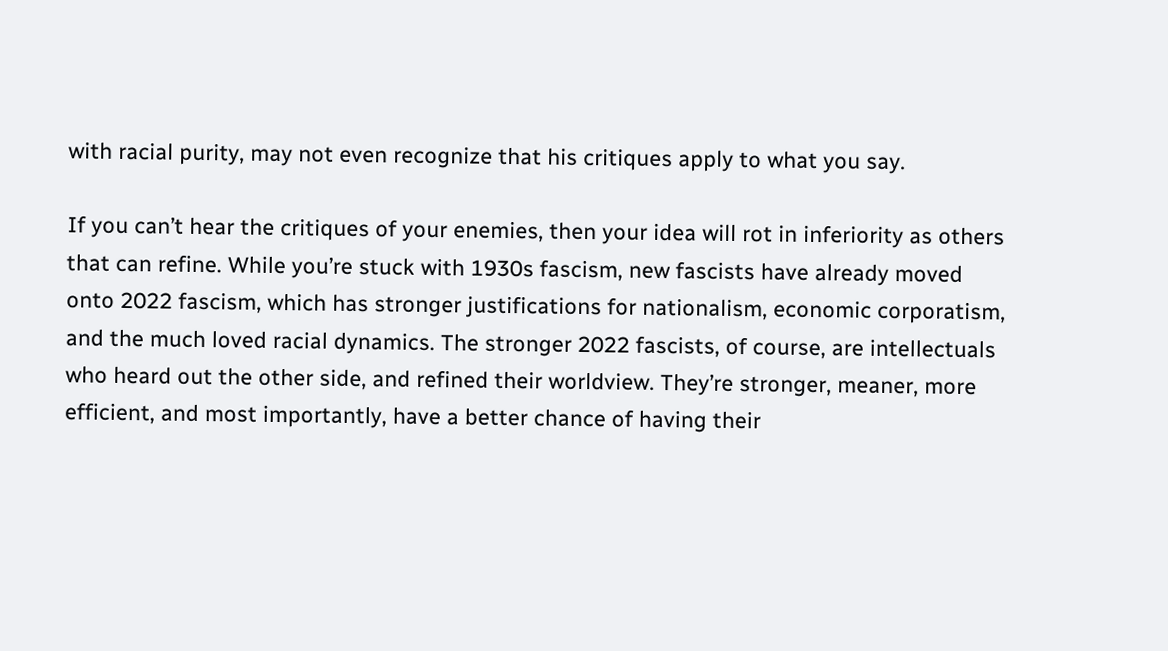with racial purity, may not even recognize that his critiques apply to what you say.

If you can’t hear the critiques of your enemies, then your idea will rot in inferiority as others that can refine. While you’re stuck with 1930s fascism, new fascists have already moved onto 2022 fascism, which has stronger justifications for nationalism, economic corporatism, and the much loved racial dynamics. The stronger 2022 fascists, of course, are intellectuals who heard out the other side, and refined their worldview. They’re stronger, meaner, more efficient, and most importantly, have a better chance of having their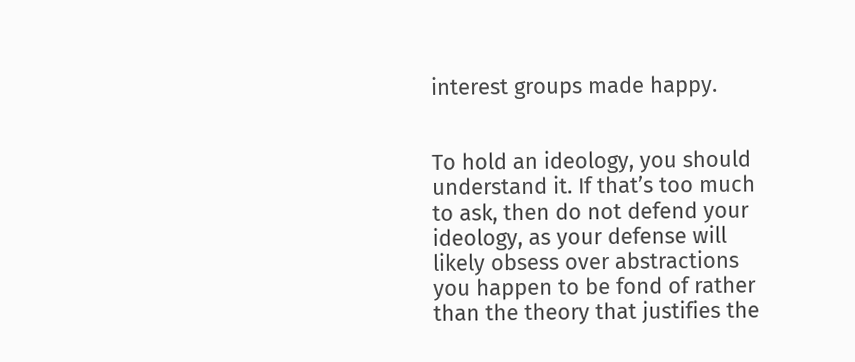interest groups made happy.


To hold an ideology, you should understand it. If that’s too much to ask, then do not defend your ideology, as your defense will likely obsess over abstractions you happen to be fond of rather than the theory that justifies the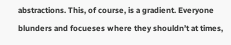abstractions. This, of course, is a gradient. Everyone blunders and focueses where they shouldn’t at times,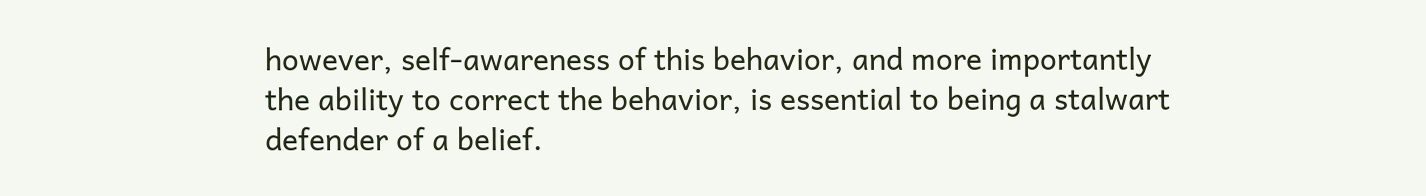however, self-awareness of this behavior, and more importantly the ability to correct the behavior, is essential to being a stalwart defender of a belief.